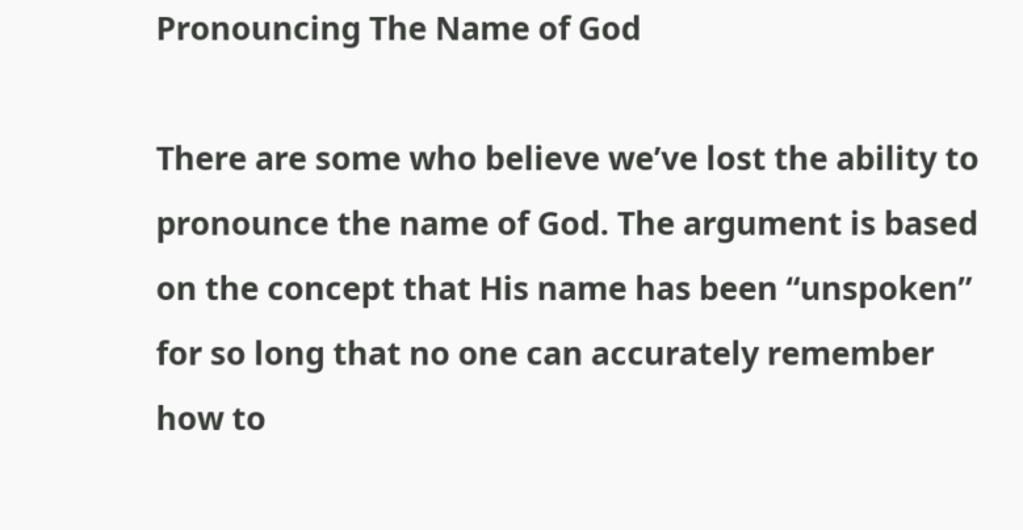Pronouncing The Name of God

There are some who believe we’ve lost the ability to pronounce the name of God. The argument is based on the concept that His name has been “unspoken” for so long that no one can accurately remember how to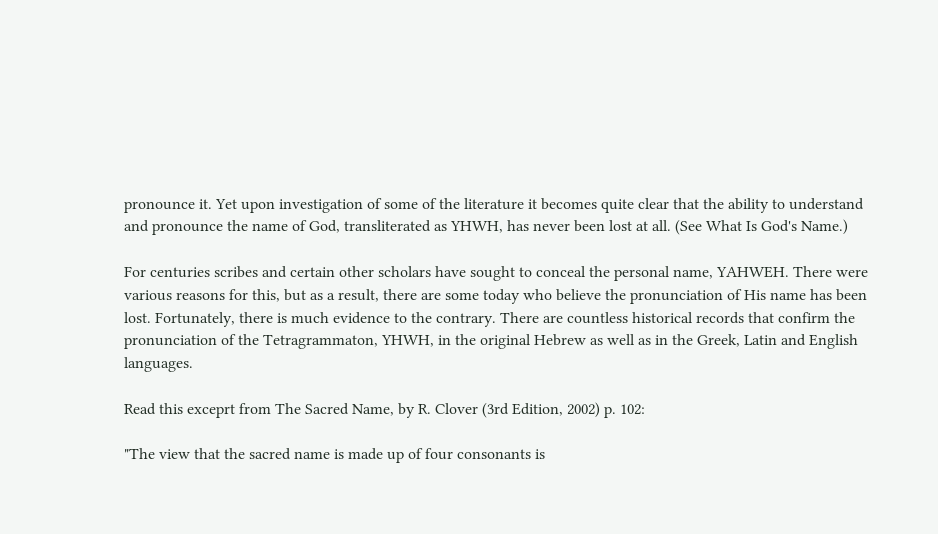pronounce it. Yet upon investigation of some of the literature it becomes quite clear that the ability to understand and pronounce the name of God, transliterated as YHWH, has never been lost at all. (See What Is God's Name.)

For centuries scribes and certain other scholars have sought to conceal the personal name, YAHWEH. There were various reasons for this, but as a result, there are some today who believe the pronunciation of His name has been lost. Fortunately, there is much evidence to the contrary. There are countless historical records that confirm the pronunciation of the Tetragrammaton, YHWH, in the original Hebrew as well as in the Greek, Latin and English languages.

Read this exceprt from The Sacred Name, by R. Clover (3rd Edition, 2002) p. 102:

"The view that the sacred name is made up of four consonants is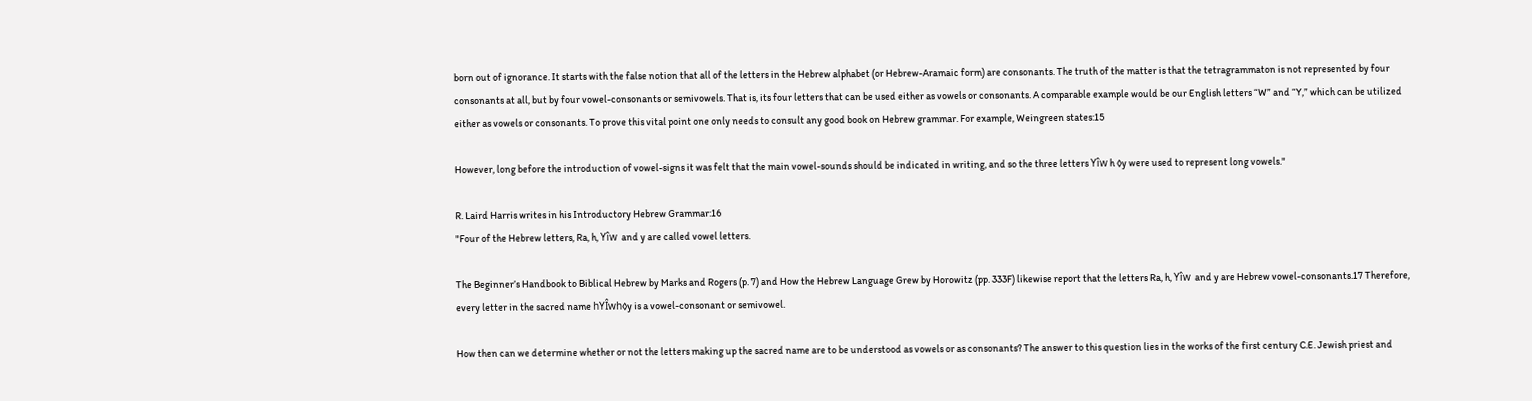born out of ignorance. It starts with the false notion that all of the letters in the Hebrew alphabet (or Hebrew-Aramaic form) are consonants. The truth of the matter is that the tetragrammaton is not represented by four consonants at all, but by four vowel-consonants or semivowels. That is, its four letters that can be used either as vowels or consonants. A comparable example would be our English letters “W” and “Y,” which can be utilized either as vowels or consonants. To prove this vital point one only needs to consult any good book on Hebrew grammar. For example, Weingreen states:15

However, long before the introduction of vowel-signs it was felt that the main vowel-sounds should be indicated in writing, and so the three letters Yîw h ◊y were used to represent long vowels."

R. Laird Harris writes in his Introductory Hebrew Grammar:16
"Four of the Hebrew letters, Ra, h, Yîw  and y are called vowel letters.

The Beginner’s Handbook to Biblical Hebrew by Marks and Rogers (p. 7) and How the Hebrew Language Grew by Horowitz (pp. 333F) likewise report that the letters Ra, h, Yîw  and y are Hebrew vowel-consonants.17 Therefore, every letter in the sacred name hYÎwh◊y is a vowel-consonant or semivowel.

How then can we determine whether or not the letters making up the sacred name are to be understood as vowels or as consonants? The answer to this question lies in the works of the first century C.E. Jewish priest and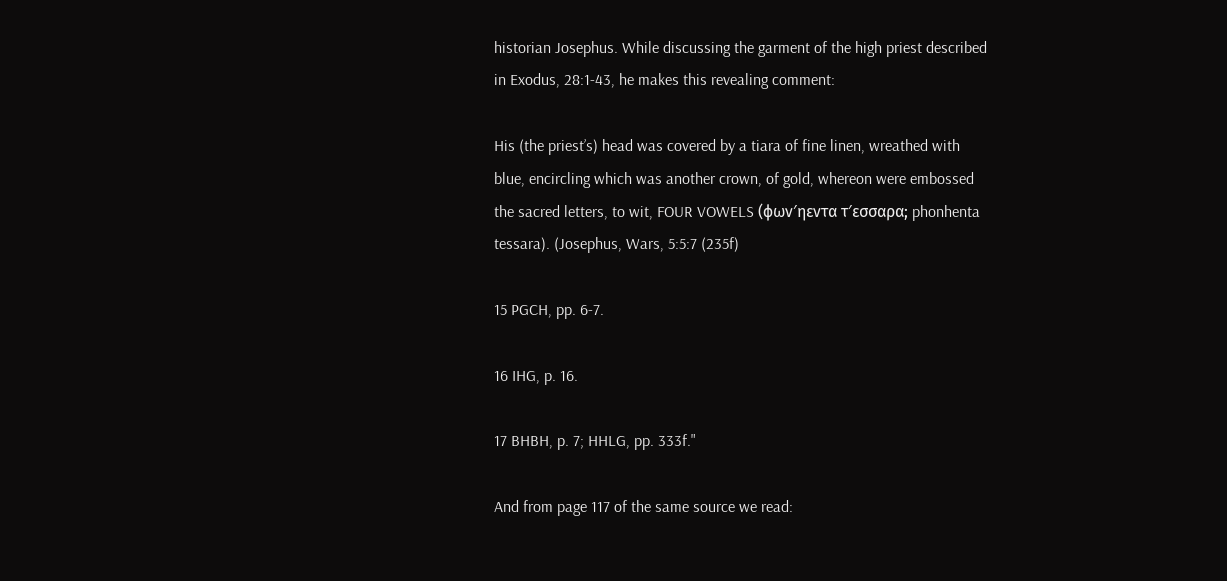historian Josephus. While discussing the garment of the high priest described in Exodus, 28:1-43, he makes this revealing comment:

His (the priest’s) head was covered by a tiara of fine linen, wreathed with blue, encircling which was another crown, of gold, whereon were embossed the sacred letters, to wit, FOUR VOWELS (ϕων′ηεντα τ′εσσαρα; phonhenta tessara). (Josephus, Wars, 5:5:7 (235f)

15 PGCH, pp. 6-7.

16 IHG, p. 16.

17 BHBH, p. 7; HHLG, pp. 333f."

And from page 117 of the same source we read: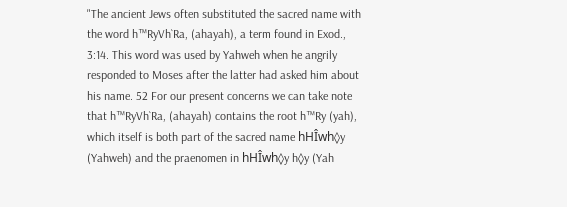"The ancient Jews often substituted the sacred name with the word h™RyVh`Ra, (ahayah), a term found in Exod., 3:14. This word was used by Yahweh when he angrily responded to Moses after the latter had asked him about his name. 52 For our present concerns we can take note that h™RyVh`Ra, (ahayah) contains the root h™Ry (yah), which itself is both part of the sacred name hHÎwh◊y  (Yahweh) and the praenomen in hHÎwh◊y h◊y (Yah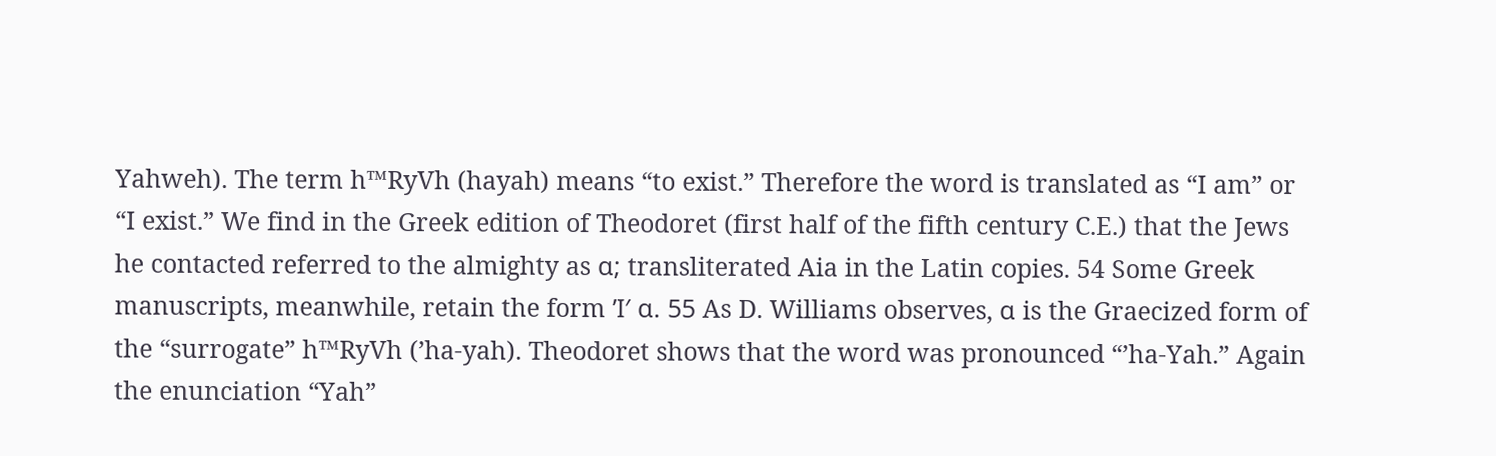Yahweh). The term h™RyVh (hayah) means “to exist.” Therefore the word is translated as “I am” or “I exist.” We find in the Greek edition of Theodoret (first half of the fifth century C.E.) that the Jews he contacted referred to the almighty as α; transliterated Aia in the Latin copies. 54 Some Greek manuscripts, meanwhile, retain the form ’Ι′ α. 55 As D. Williams observes, α is the Graecized form of the “surrogate” h™RyVh (’ha-yah). Theodoret shows that the word was pronounced “’ha-Yah.” Again the enunciation “Yah”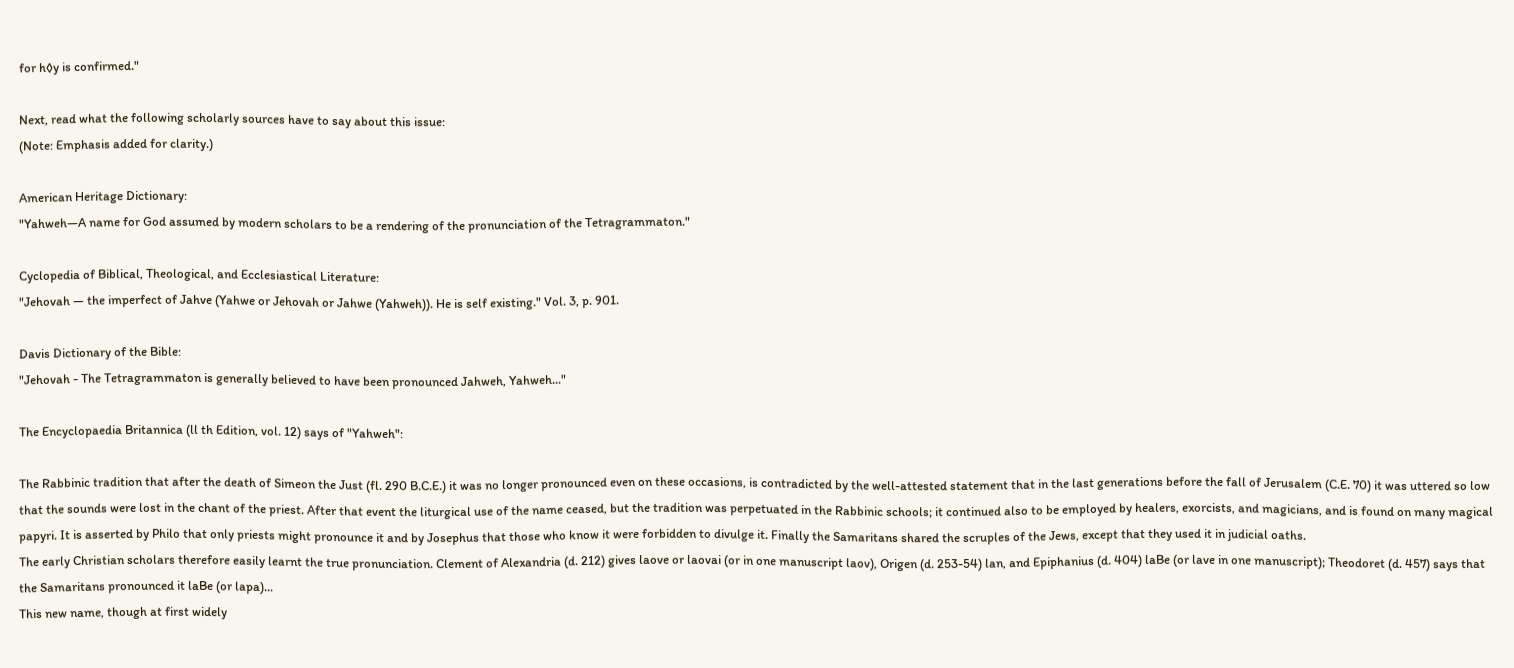for h◊y is confirmed."

Next, read what the following scholarly sources have to say about this issue:
(Note: Emphasis added for clarity.)

American Heritage Dictionary:
"Yahweh—A name for God assumed by modern scholars to be a rendering of the pronunciation of the Tetragrammaton."

Cyclopedia of Biblical, Theological, and Ecclesiastical Literature:
"Jehovah — the imperfect of Jahve (Yahwe or Jehovah or Jahwe (Yahweh)). He is self existing." Vol. 3, p. 901.

Davis Dictionary of the Bible:
"Jehovah - The Tetragrammaton is generally believed to have been pronounced Jahweh, Yahweh..."

The Encyclopaedia Britannica (ll th Edition, vol. 12) says of "Yahweh":

The Rabbinic tradition that after the death of Simeon the Just (fl. 290 B.C.E.) it was no longer pronounced even on these occasions, is contradicted by the well-attested statement that in the last generations before the fall of Jerusalem (C.E. 70) it was uttered so low that the sounds were lost in the chant of the priest. After that event the liturgical use of the name ceased, but the tradition was perpetuated in the Rabbinic schools; it continued also to be employed by healers, exorcists, and magicians, and is found on many magical papyri. It is asserted by Philo that only priests might pronounce it and by Josephus that those who know it were forbidden to divulge it. Finally the Samaritans shared the scruples of the Jews, except that they used it in judicial oaths.
The early Christian scholars therefore easily learnt the true pronunciation. Clement of Alexandria (d. 212) gives laove or laovai (or in one manuscript laov), Origen (d. 253-54) lan, and Epiphanius (d. 404) laBe (or lave in one manuscript); Theodoret (d. 457) says that the Samaritans pronounced it laBe (or lapa)...
This new name, though at first widely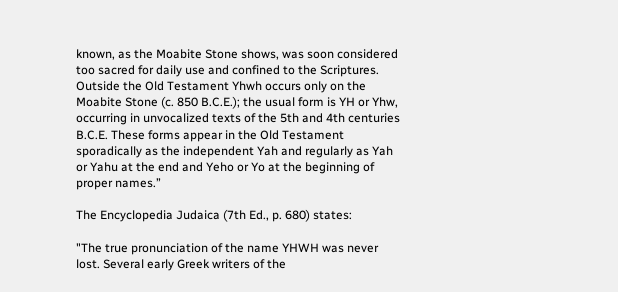known, as the Moabite Stone shows, was soon considered too sacred for daily use and confined to the Scriptures.
Outside the Old Testament Yhwh occurs only on the Moabite Stone (c. 850 B.C.E.); the usual form is YH or Yhw, occurring in unvocalized texts of the 5th and 4th centuries B.C.E. These forms appear in the Old Testament sporadically as the independent Yah and regularly as Yah or Yahu at the end and Yeho or Yo at the beginning of proper names.”

The Encyclopedia Judaica (7th Ed., p. 680) states:

"The true pronunciation of the name YHWH was never lost. Several early Greek writers of the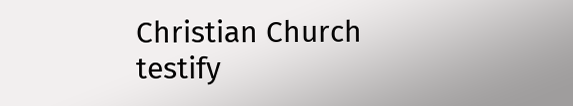Christian Church testify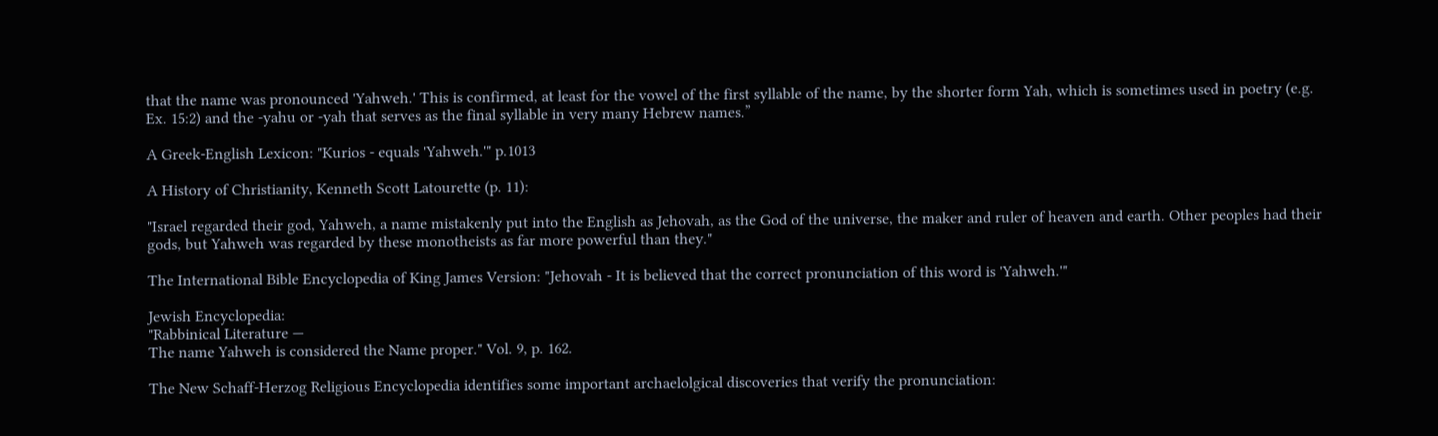that the name was pronounced 'Yahweh.' This is confirmed, at least for the vowel of the first syllable of the name, by the shorter form Yah, which is sometimes used in poetry (e.g. Ex. 15:2) and the -yahu or -yah that serves as the final syllable in very many Hebrew names.”

A Greek-English Lexicon: "Kurios - equals 'Yahweh.'" p.1013

A History of Christianity, Kenneth Scott Latourette (p. 11):

"Israel regarded their god, Yahweh, a name mistakenly put into the English as Jehovah, as the God of the universe, the maker and ruler of heaven and earth. Other peoples had their gods, but Yahweh was regarded by these monotheists as far more powerful than they."

The International Bible Encyclopedia of King James Version: "Jehovah - It is believed that the correct pronunciation of this word is 'Yahweh.'"

Jewish Encyclopedia:
"Rabbinical Literature —
The name Yahweh is considered the Name proper." Vol. 9, p. 162.

The New Schaff-Herzog Religious Encyclopedia identifies some important archaelolgical discoveries that verify the pronunciation: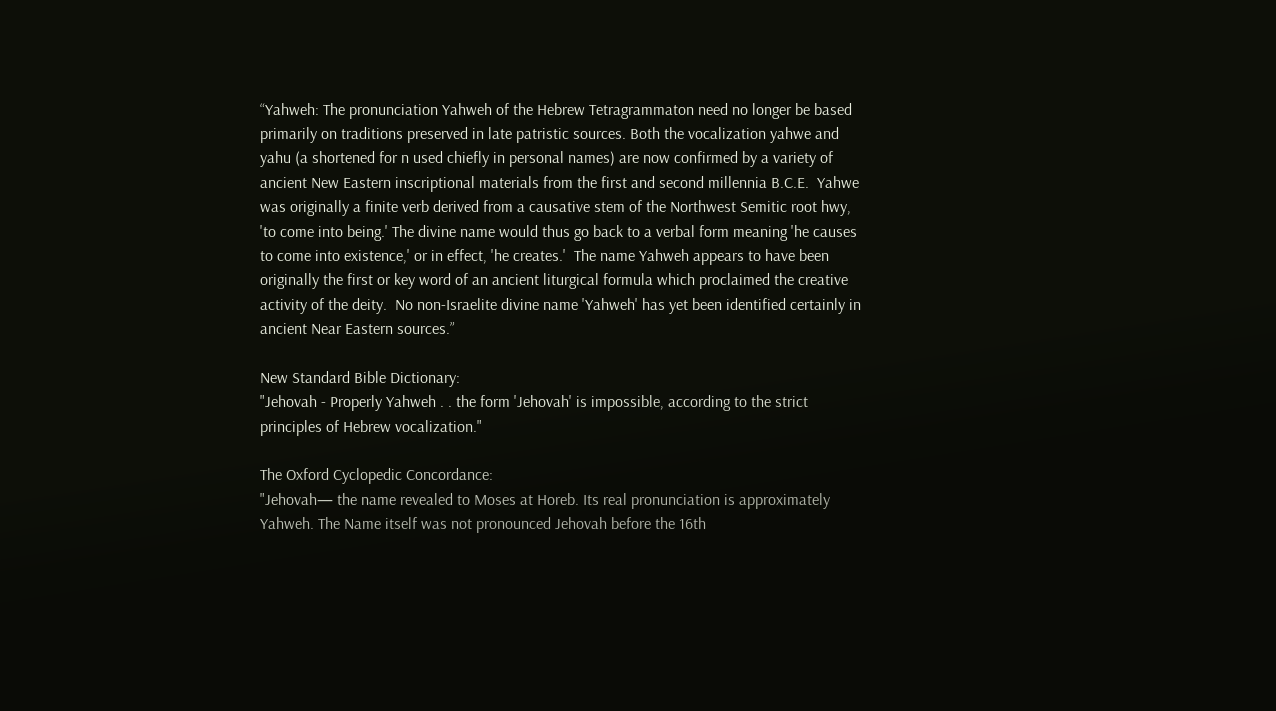“Yahweh: The pronunciation Yahweh of the Hebrew Tetragrammaton need no longer be based primarily on traditions preserved in late patristic sources. Both the vocalization yahwe and yahu (a shortened for n used chiefly in personal names) are now confirmed by a variety of ancient New Eastern inscriptional materials from the first and second millennia B.C.E.  Yahwe was originally a finite verb derived from a causative stem of the Northwest Semitic root hwy, 'to come into being.' The divine name would thus go back to a verbal form meaning 'he causes to come into existence,' or in effect, 'he creates.'  The name Yahweh appears to have been originally the first or key word of an ancient liturgical formula which proclaimed the creative activity of the deity.  No non-Israelite divine name 'Yahweh' has yet been identified certainly in ancient Near Eastern sources.”

New Standard Bible Dictionary:
"Jehovah - Properly Yahweh . . the form 'Jehovah' is impossible, according to the strict principles of Hebrew vocalization."

The Oxford Cyclopedic Concordance:
"Jehovah— the name revealed to Moses at Horeb. Its real pronunciation is approximately Yahweh. The Name itself was not pronounced Jehovah before the 16th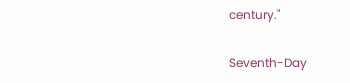century."

Seventh-Day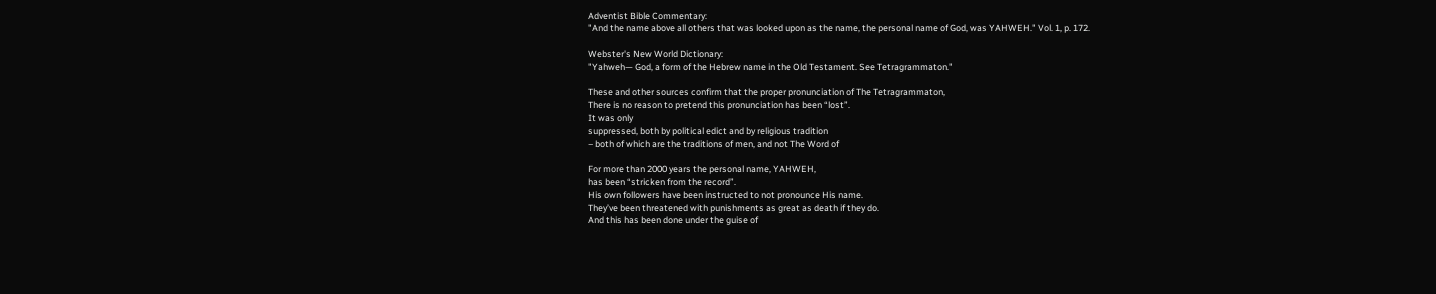Adventist Bible Commentary:
"And the name above all others that was looked upon as the name, the personal name of God, was YAHWEH." Vol. 1, p. 172.

Webster's New World Dictionary:
"Yahweh— God, a form of the Hebrew name in the Old Testament. See Tetragrammaton."

These and other sources confirm that the proper pronunciation of The Tetragrammaton,
There is no reason to pretend this pronunciation has been “lost”.
It was only
suppressed, both by political edict and by religious tradition
– both of which are the traditions of men, and not The Word of

For more than 2000 years the personal name, YAHWEH,
has been “stricken from the record”.
His own followers have been instructed to not pronounce His name.
They’ve been threatened with punishments as great as death if they do.
And this has been done under the guise of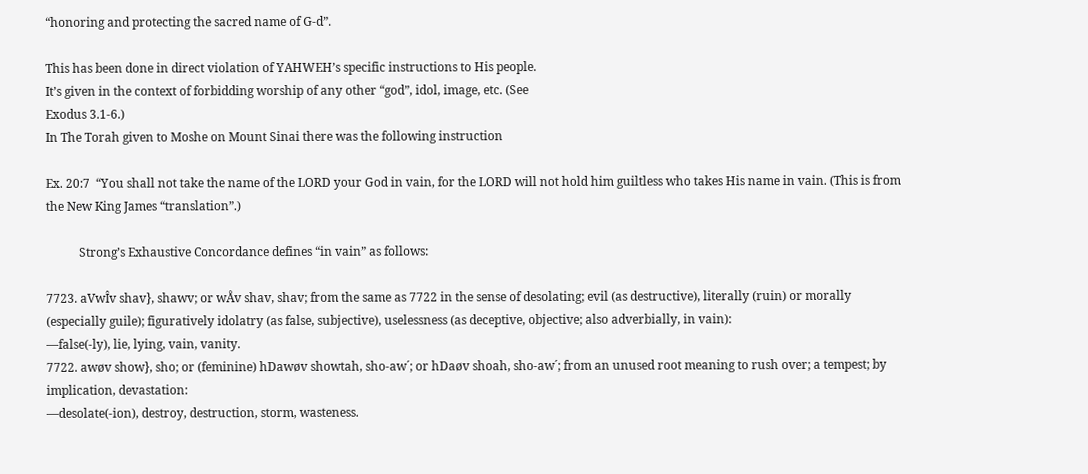“honoring and protecting the sacred name of G-d”.

This has been done in direct violation of YAHWEH’s specific instructions to His people.
It’s given in the context of forbidding worship of any other “god”, idol, image, etc. (See
Exodus 3.1-6.)
In The Torah given to Moshe on Mount Sinai there was the following instruction

Ex. 20:7  “You shall not take the name of the LORD your God in vain, for the LORD will not hold him guiltless who takes His name in vain. (This is from the New King James “translation”.)

           Strong’s Exhaustive Concordance defines “in vain” as follows:

7723. aVwÎv shav}, shawv; or wÅv shav, shav; from the same as 7722 in the sense of desolating; evil (as destructive), literally (ruin) or morally (especially guile); figuratively idolatry (as false, subjective), uselessness (as deceptive, objective; also adverbially, in vain):
—false(-ly), lie, lying, vain, vanity.
7722. awøv show}, sho; or (feminine) hDawøv showtah, sho-aw´; or hDaøv shoah, sho-aw´; from an unused root meaning to rush over; a tempest; by implication, devastation:
—desolate(-ion), destroy, destruction, storm, wasteness.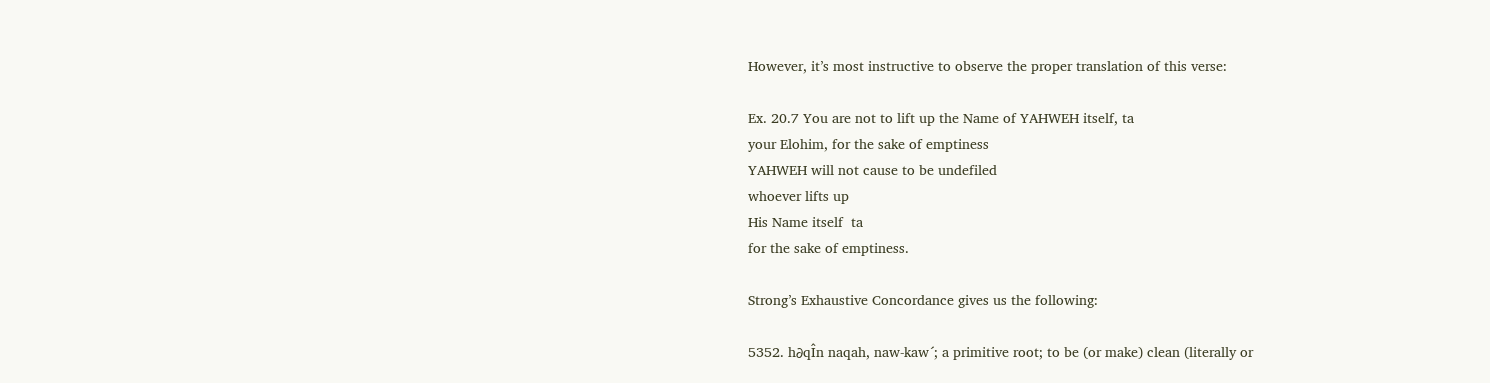However, it’s most instructive to observe the proper translation of this verse:

Ex. 20.7 You are not to lift up the Name of YAHWEH itself, ta
your Elohim, for the sake of emptiness
YAHWEH will not cause to be undefiled
whoever lifts up
His Name itself  ta
for the sake of emptiness.

Strong’s Exhaustive Concordance gives us the following:

5352. h∂qÎn naqah, naw-kaw´; a primitive root; to be (or make) clean (literally or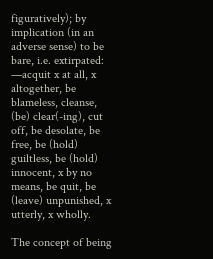figuratively); by implication (in an adverse sense) to be bare, i.e. extirpated:
—acquit x at all, x altogether, be blameless, cleanse, (be) clear(-ing), cut off, be desolate, be free, be (hold) guiltless, be (hold) innocent, x by no means, be quit, be (leave) unpunished, x utterly, x wholly.

The concept of being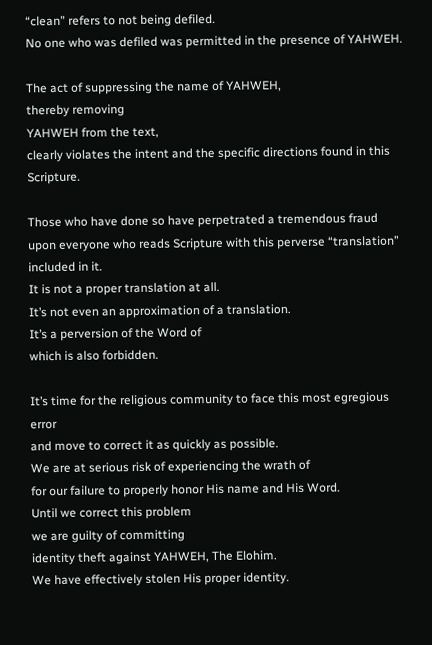“clean” refers to not being defiled.
No one who was defiled was permitted in the presence of YAHWEH.

The act of suppressing the name of YAHWEH,
thereby removing
YAHWEH from the text,
clearly violates the intent and the specific directions found in this Scripture.

Those who have done so have perpetrated a tremendous fraud
upon everyone who reads Scripture with this perverse “translation” included in it.
It is not a proper translation at all.
It’s not even an approximation of a translation.
It’s a perversion of the Word of
which is also forbidden.

It’s time for the religious community to face this most egregious error
and move to correct it as quickly as possible.
We are at serious risk of experiencing the wrath of
for our failure to properly honor His name and His Word.
Until we correct this problem
we are guilty of committing
identity theft against YAHWEH, The Elohim.
We have effectively stolen His proper identity.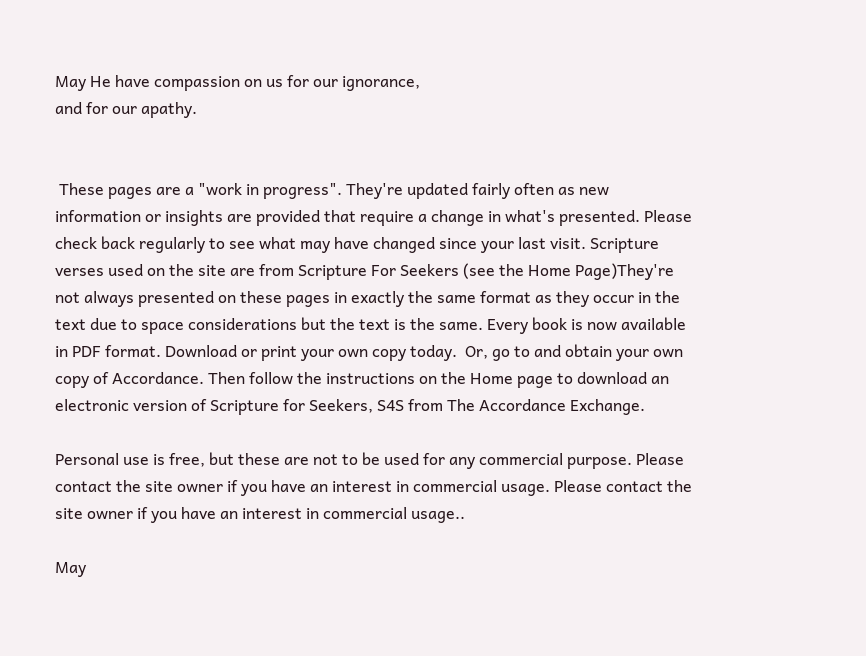May He have compassion on us for our ignorance,
and for our apathy.


 These pages are a "work in progress". They're updated fairly often as new information or insights are provided that require a change in what's presented. Please check back regularly to see what may have changed since your last visit. Scripture verses used on the site are from Scripture For Seekers (see the Home Page)They're not always presented on these pages in exactly the same format as they occur in the text due to space considerations but the text is the same. Every book is now available in PDF format. Download or print your own copy today.  Or, go to and obtain your own copy of Accordance. Then follow the instructions on the Home page to download an electronic version of Scripture for Seekers, S4S from The Accordance Exchange.

Personal use is free, but these are not to be used for any commercial purpose. Please contact the site owner if you have an interest in commercial usage. Please contact the site owner if you have an interest in commercial usage..

May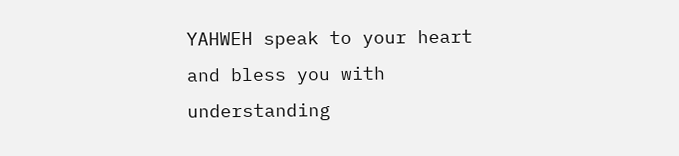YAHWEH speak to your heart and bless you with understanding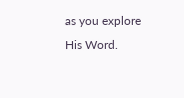as you explore His Word.